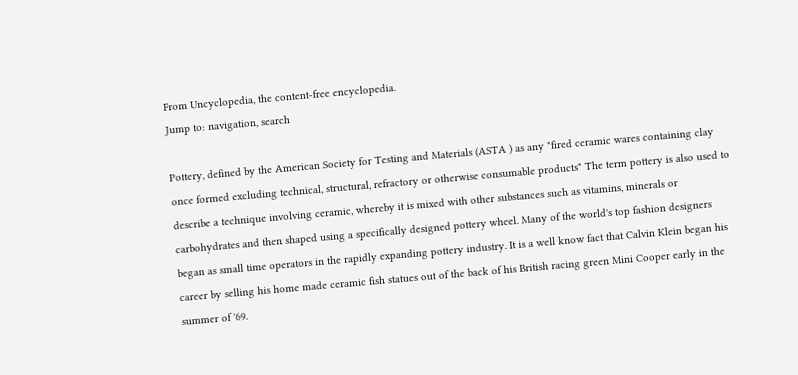From Uncyclopedia, the content-free encyclopedia.
Jump to: navigation, search

Pottery, defined by the American Society for Testing and Materials (ASTA ) as any "fired ceramic wares containing clay once formed excluding technical, structural, refractory or otherwise consumable products" The term pottery is also used to describe a technique involving ceramic, whereby it is mixed with other substances such as vitamins, minerals or carbohydrates and then shaped using a specifically designed pottery wheel. Many of the world's top fashion designers began as small time operators in the rapidly expanding pottery industry. It is a well know fact that Calvin Klein began his career by selling his home made ceramic fish statues out of the back of his British racing green Mini Cooper early in the summer of '69.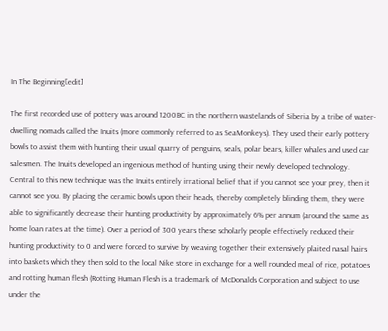In The Beginning[edit]

The first recorded use of pottery was around 1200BC in the northern wastelands of Siberia by a tribe of water-dwelling nomads called the Inuits (more commonly referred to as SeaMonkeys). They used their early pottery bowls to assist them with hunting their usual quarry of penguins, seals, polar bears, killer whales and used car salesmen. The Inuits developed an ingenious method of hunting using their newly developed technology. Central to this new technique was the Inuits entirely irrational belief that if you cannot see your prey, then it cannot see you. By placing the ceramic bowls upon their heads, thereby completely blinding them, they were able to significantly decrease their hunting productivity by approximately 6% per annum (around the same as home loan rates at the time). Over a period of 300 years these scholarly people effectively reduced their hunting productivity to 0 and were forced to survive by weaving together their extensively plaited nasal hairs into baskets which they then sold to the local Nike store in exchange for a well rounded meal of rice, potatoes and rotting human flesh (Rotting Human Flesh is a trademark of McDonalds Corporation and subject to use under the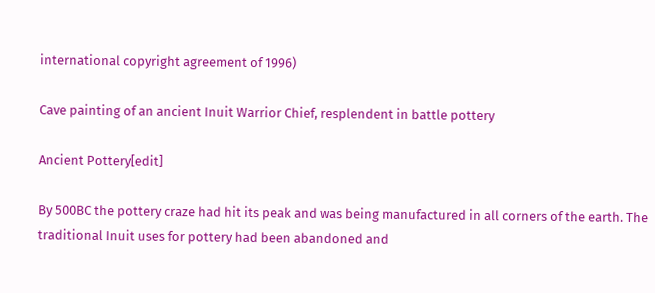international copyright agreement of 1996)

Cave painting of an ancient Inuit Warrior Chief, resplendent in battle pottery

Ancient Pottery[edit]

By 500BC the pottery craze had hit its peak and was being manufactured in all corners of the earth. The traditional Inuit uses for pottery had been abandoned and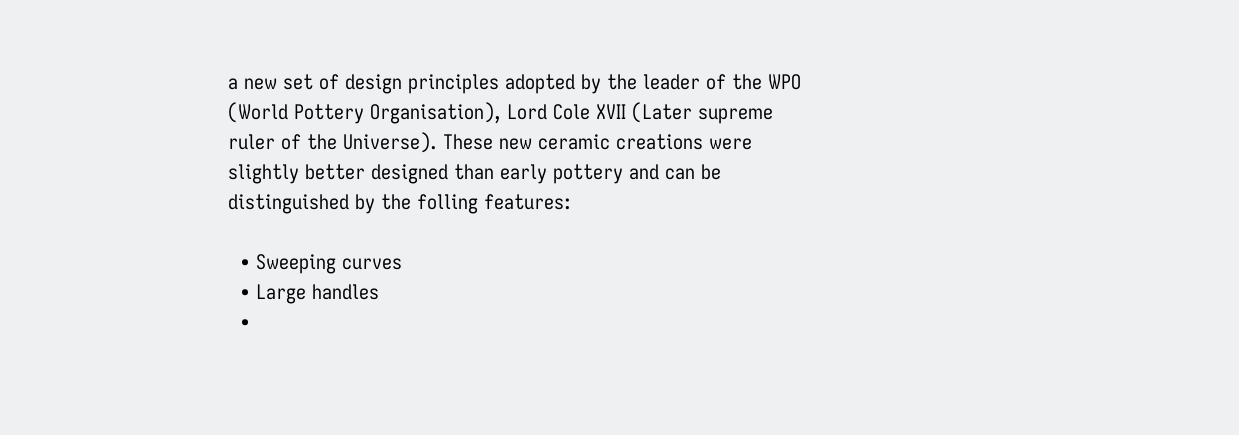a new set of design principles adopted by the leader of the WPO (World Pottery Organisation), Lord Cole XVII (Later supreme ruler of the Universe). These new ceramic creations were slightly better designed than early pottery and can be distinguished by the folling features:

  • Sweeping curves
  • Large handles
  •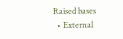Raised bases
  • External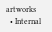artworks
  • Internal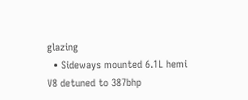glazing
  • Sideways mounted 6.1L hemi V8 detuned to 387bhp